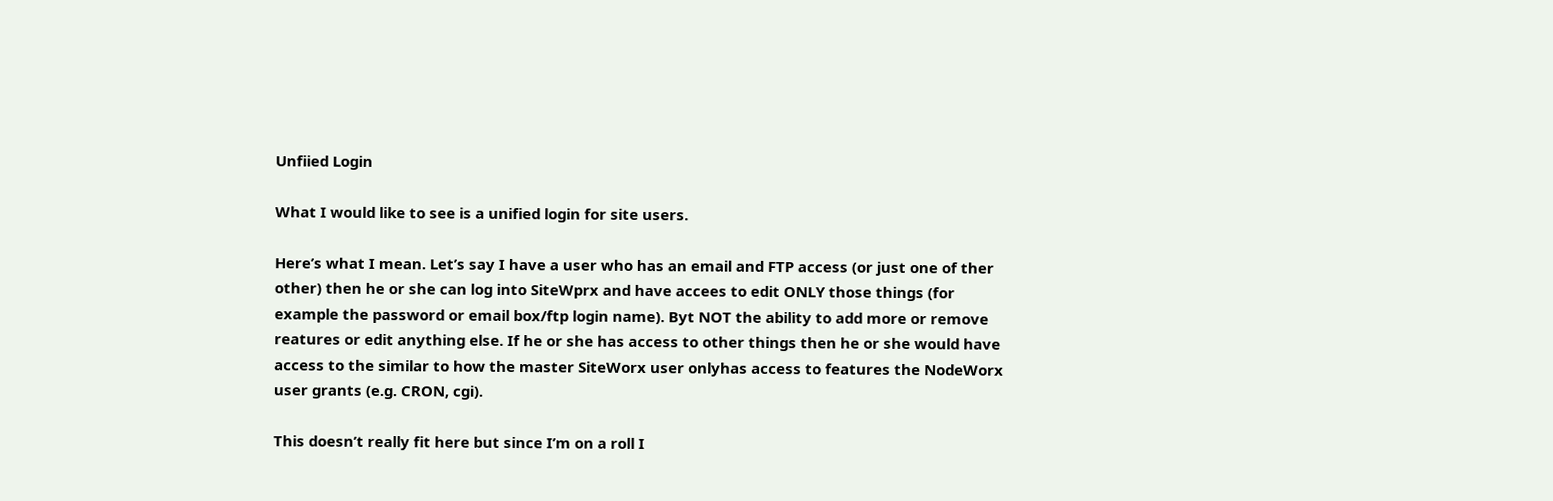Unfiied Login

What I would like to see is a unified login for site users.

Here’s what I mean. Let’s say I have a user who has an email and FTP access (or just one of ther other) then he or she can log into SiteWprx and have accees to edit ONLY those things (for example the password or email box/ftp login name). Byt NOT the ability to add more or remove reatures or edit anything else. If he or she has access to other things then he or she would have access to the similar to how the master SiteWorx user onlyhas access to features the NodeWorx user grants (e.g. CRON, cgi).

This doesn’t really fit here but since I’m on a roll I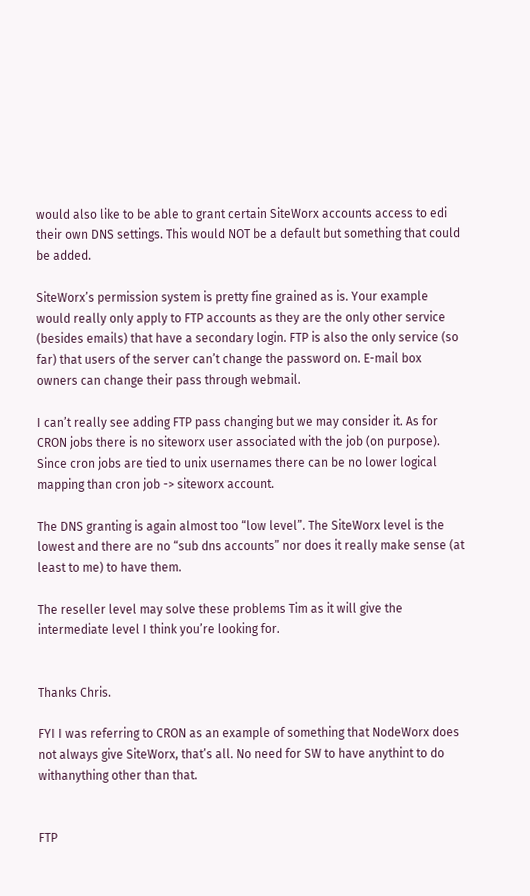would also like to be able to grant certain SiteWorx accounts access to edi their own DNS settings. This would NOT be a default but something that could be added.

SiteWorx’s permission system is pretty fine grained as is. Your example would really only apply to FTP accounts as they are the only other service (besides emails) that have a secondary login. FTP is also the only service (so far) that users of the server can’t change the password on. E-mail box owners can change their pass through webmail.

I can’t really see adding FTP pass changing but we may consider it. As for CRON jobs there is no siteworx user associated with the job (on purpose). Since cron jobs are tied to unix usernames there can be no lower logical mapping than cron job -> siteworx account.

The DNS granting is again almost too “low level”. The SiteWorx level is the lowest and there are no “sub dns accounts” nor does it really make sense (at least to me) to have them.

The reseller level may solve these problems Tim as it will give the intermediate level I think you’re looking for.


Thanks Chris.

FYI I was referring to CRON as an example of something that NodeWorx does not always give SiteWorx, that’s all. No need for SW to have anythint to do withanything other than that.


FTP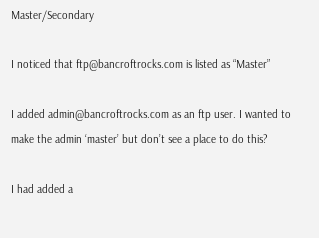Master/Secondary

I noticed that ftp@bancroftrocks.com is listed as “Master”

I added admin@bancroftrocks.com as an ftp user. I wanted to make the admin ‘master’ but don’t see a place to do this?

I had added a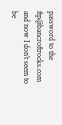password to the ftp@bancroftrocks.com and now I don’t seem to be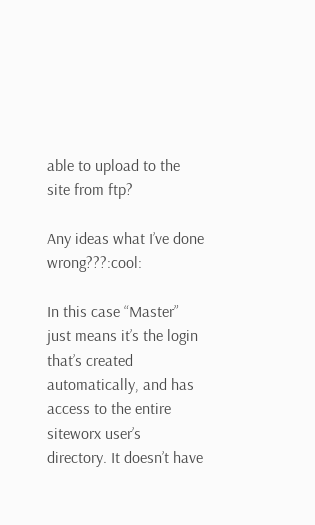able to upload to the site from ftp?

Any ideas what I’ve done wrong???:cool:

In this case “Master” just means it’s the login that’s created automatically, and has access to the entire siteworx user’s directory. It doesn’t have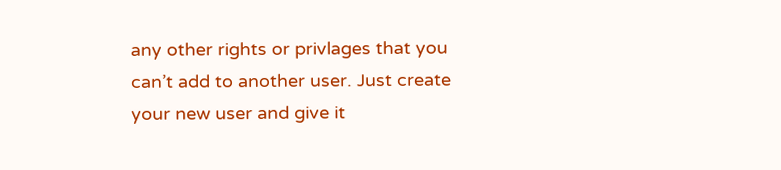any other rights or privlages that you can’t add to another user. Just create your new user and give it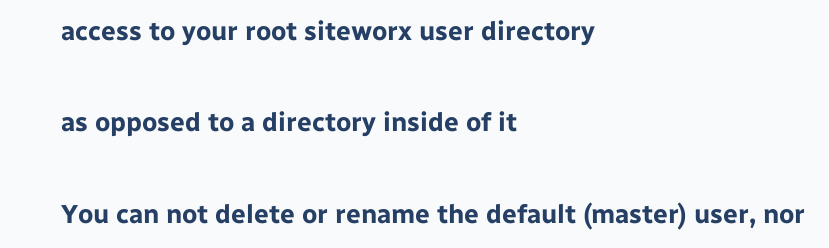access to your root siteworx user directory


as opposed to a directory inside of it


You can not delete or rename the default (master) user, nor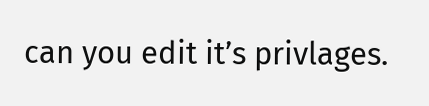can you edit it’s privlages.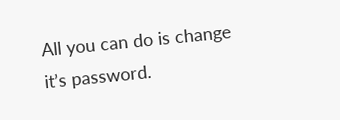All you can do is change it’s password.